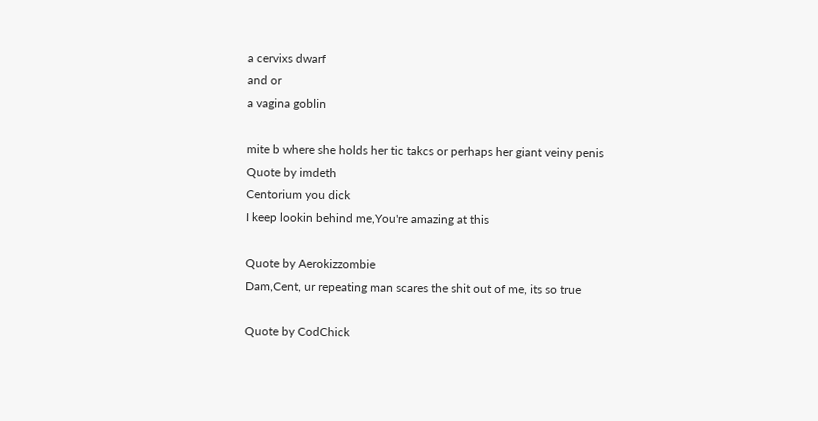a cervixs dwarf
and or
a vagina goblin

mite b where she holds her tic takcs or perhaps her giant veiny penis
Quote by imdeth
Centorium you dick
I keep lookin behind me,You're amazing at this

Quote by Aerokizzombie
Dam,Cent, ur repeating man scares the shit out of me, its so true

Quote by CodChick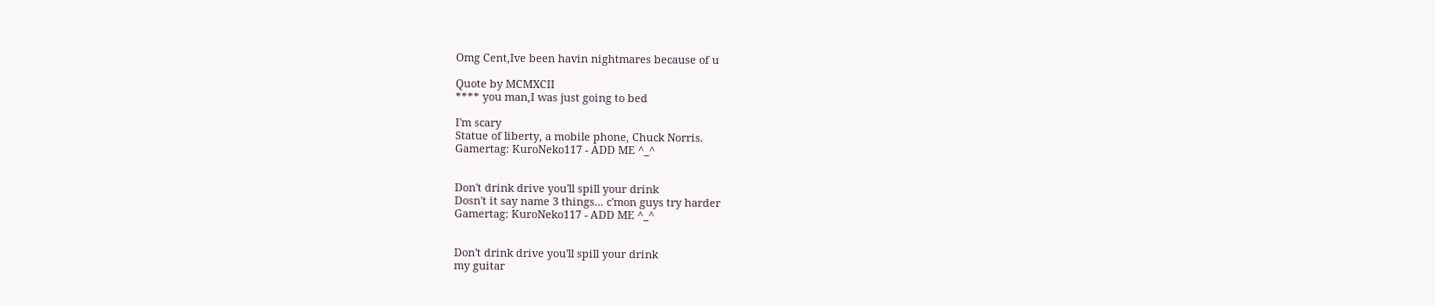Omg Cent,Ive been havin nightmares because of u

Quote by MCMXCII
**** you man,I was just going to bed

I'm scary
Statue of liberty, a mobile phone, Chuck Norris.
Gamertag: KuroNeko117 - ADD ME ^_^


Don't drink drive you'll spill your drink
Dosn't it say name 3 things... c'mon guys try harder
Gamertag: KuroNeko117 - ADD ME ^_^


Don't drink drive you'll spill your drink
my guitar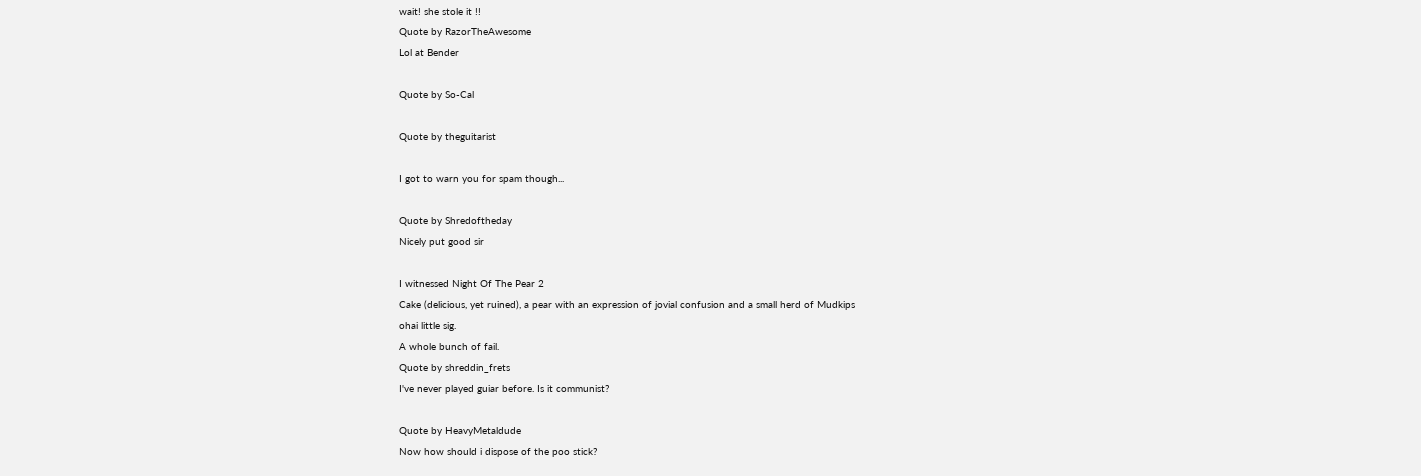wait! she stole it !!
Quote by RazorTheAwesome
Lol at Bender

Quote by So-Cal

Quote by theguitarist

I got to warn you for spam though...

Quote by Shredoftheday
Nicely put good sir

I witnessed Night Of The Pear 2
Cake (delicious, yet ruined), a pear with an expression of jovial confusion and a small herd of Mudkips
ohai little sig.
A whole bunch of fail.
Quote by shreddin_frets
I've never played guiar before. Is it communist?

Quote by HeavyMetaldude
Now how should i dispose of the poo stick?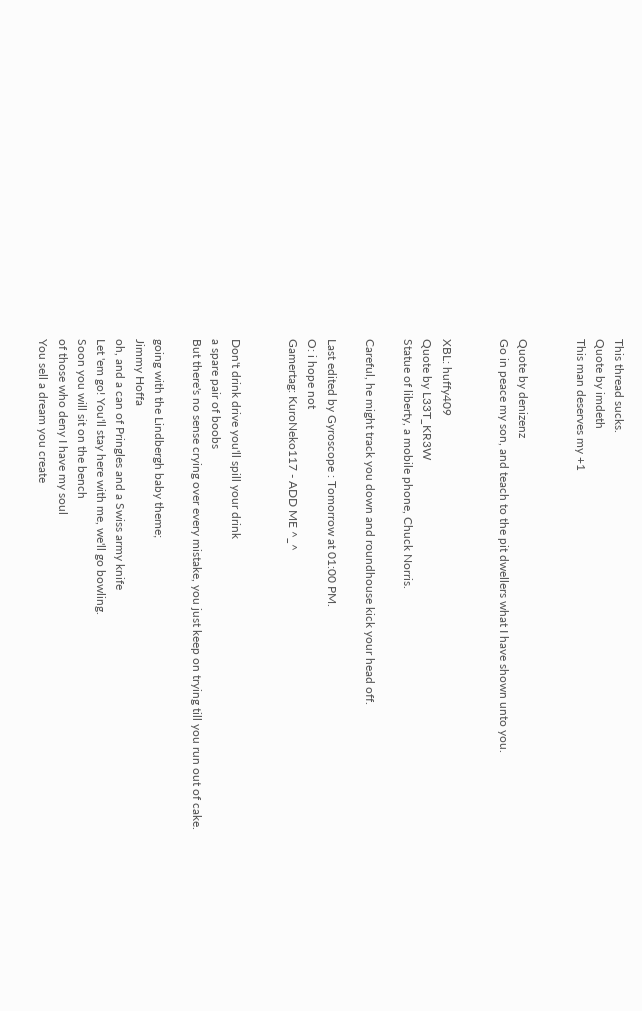This thread sucks.
Quote by imdeth
This man deserves my +1


Quote by denizenz
Go in peace my son, and teach to the pit dwellers what I have shown unto you.


XBL: huffy409
Quote by L33T_KR3W
Statue of liberty, a mobile phone, Chuck Norris.

Careful, he might track you down and roundhouse kick your head off.

Last edited by Gyroscope : Tomorrow at 01:00 PM.
O: i hope not
Gamertag: KuroNeko117 - ADD ME ^_^


Don't drink drive you'll spill your drink
a spare pair of boobs
But there's no sense crying over every mistake, you just keep on trying till you run out of cake.

going with the Lindbergh baby theme;
Jimmy Hoffa
oh, and a can of Pringles and a Swiss army knife
Let 'em go! You'll stay here with me, we'll go bowling.
Soon you will sit on the bench
of those who deny I have my soul
You sell a dream you create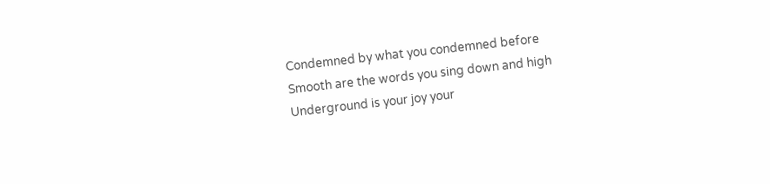Condemned by what you condemned before
Smooth are the words you sing down and high
Underground is your joy your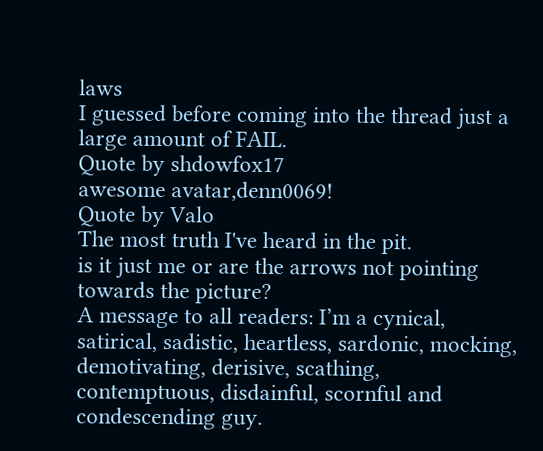laws
I guessed before coming into the thread just a large amount of FAIL.
Quote by shdowfox17
awesome avatar,denn0069!
Quote by Valo
The most truth I've heard in the pit.
is it just me or are the arrows not pointing towards the picture?
A message to all readers: I’m a cynical, satirical, sadistic, heartless, sardonic, mocking, demotivating, derisive, scathing, contemptuous, disdainful, scornful and condescending guy.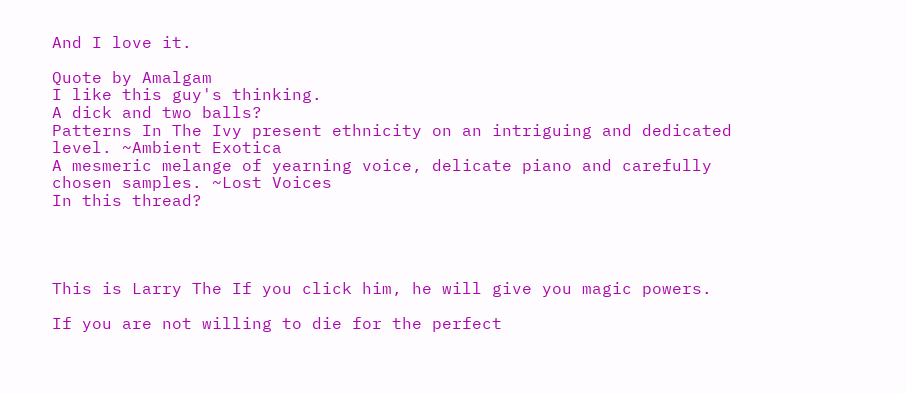And I love it.

Quote by Amalgam
I like this guy's thinking.
A dick and two balls?
Patterns In The Ivy present ethnicity on an intriguing and dedicated level. ~Ambient Exotica
A mesmeric melange of yearning voice, delicate piano and carefully chosen samples. ~Lost Voices
In this thread?




This is Larry The If you click him, he will give you magic powers.

If you are not willing to die for the perfect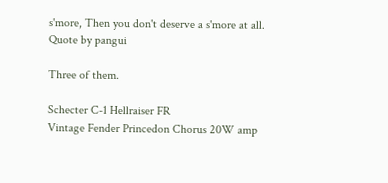s'more, Then you don't deserve a s'more at all.
Quote by pangui

Three of them.

Schecter C-1 Hellraiser FR
Vintage Fender Princedon Chorus 20W amp